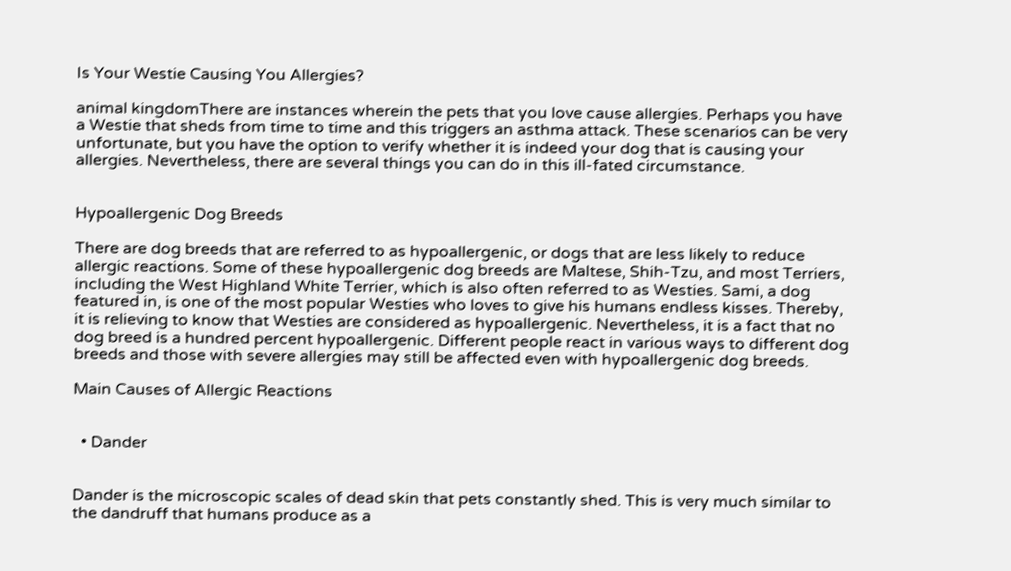Is Your Westie Causing You Allergies?

animal kingdomThere are instances wherein the pets that you love cause allergies. Perhaps you have a Westie that sheds from time to time and this triggers an asthma attack. These scenarios can be very unfortunate, but you have the option to verify whether it is indeed your dog that is causing your allergies. Nevertheless, there are several things you can do in this ill-fated circumstance.


Hypoallergenic Dog Breeds

There are dog breeds that are referred to as hypoallergenic, or dogs that are less likely to reduce allergic reactions. Some of these hypoallergenic dog breeds are Maltese, Shih-Tzu, and most Terriers, including the West Highland White Terrier, which is also often referred to as Westies. Sami, a dog featured in, is one of the most popular Westies who loves to give his humans endless kisses. Thereby, it is relieving to know that Westies are considered as hypoallergenic. Nevertheless, it is a fact that no dog breed is a hundred percent hypoallergenic. Different people react in various ways to different dog breeds and those with severe allergies may still be affected even with hypoallergenic dog breeds.

Main Causes of Allergic Reactions


  • Dander


Dander is the microscopic scales of dead skin that pets constantly shed. This is very much similar to the dandruff that humans produce as a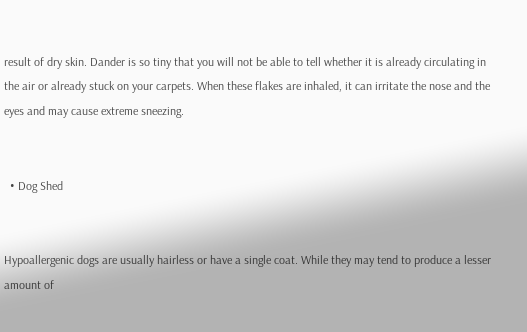result of dry skin. Dander is so tiny that you will not be able to tell whether it is already circulating in the air or already stuck on your carpets. When these flakes are inhaled, it can irritate the nose and the eyes and may cause extreme sneezing.


  • Dog Shed


Hypoallergenic dogs are usually hairless or have a single coat. While they may tend to produce a lesser amount of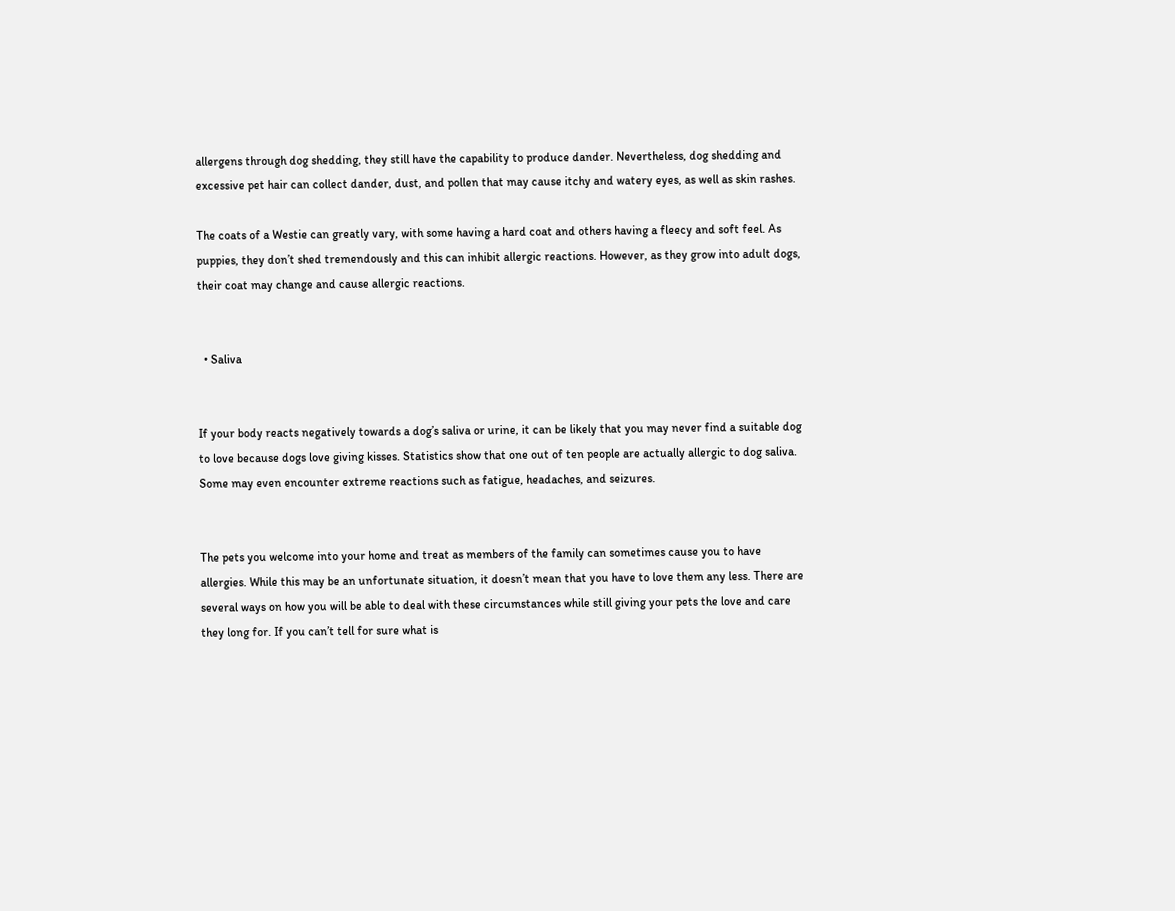allergens through dog shedding, they still have the capability to produce dander. Nevertheless, dog shedding and excessive pet hair can collect dander, dust, and pollen that may cause itchy and watery eyes, as well as skin rashes.

The coats of a Westie can greatly vary, with some having a hard coat and others having a fleecy and soft feel. As puppies, they don’t shed tremendously and this can inhibit allergic reactions. However, as they grow into adult dogs, their coat may change and cause allergic reactions.


  • Saliva


If your body reacts negatively towards a dog’s saliva or urine, it can be likely that you may never find a suitable dog to love because dogs love giving kisses. Statistics show that one out of ten people are actually allergic to dog saliva. Some may even encounter extreme reactions such as fatigue, headaches, and seizures.


The pets you welcome into your home and treat as members of the family can sometimes cause you to have allergies. While this may be an unfortunate situation, it doesn’t mean that you have to love them any less. There are several ways on how you will be able to deal with these circumstances while still giving your pets the love and care they long for. If you can’t tell for sure what is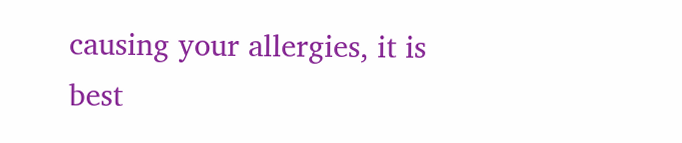causing your allergies, it is best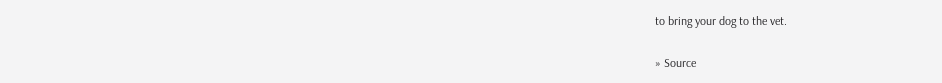to bring your dog to the vet.

» Source